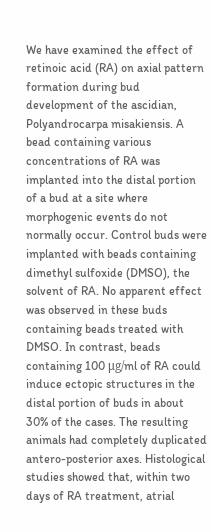We have examined the effect of retinoic acid (RA) on axial pattern formation during bud development of the ascidian, Polyandrocarpa misakiensis. A bead containing various concentrations of RA was implanted into the distal portion of a bud at a site where morphogenic events do not normally occur. Control buds were implanted with beads containing dimethyl sulfoxide (DMSO), the solvent of RA. No apparent effect was observed in these buds containing beads treated with DMSO. In contrast, beads containing 100 μg/ml of RA could induce ectopic structures in the distal portion of buds in about 30% of the cases. The resulting animals had completely duplicated antero-posterior axes. Histological studies showed that, within two days of RA treatment, atrial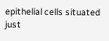epithelial cells situated just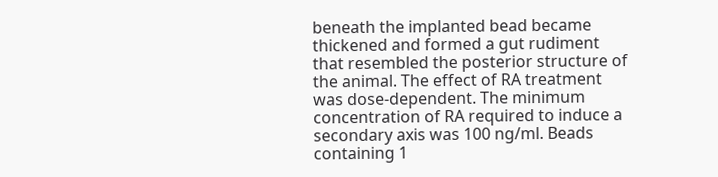beneath the implanted bead became thickened and formed a gut rudiment that resembled the posterior structure of the animal. The effect of RA treatment was dose-dependent. The minimum concentration of RA required to induce a secondary axis was 100 ng/ml. Beads containing 1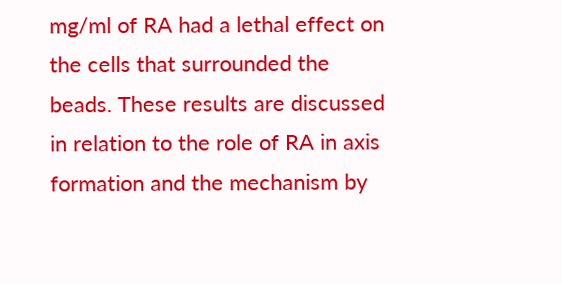mg/ml of RA had a lethal effect on the cells that surrounded the beads. These results are discussed in relation to the role of RA in axis formation and the mechanism by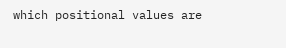which positional values are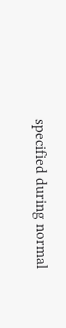specified during normal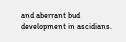and aberrant bud development in ascidians.